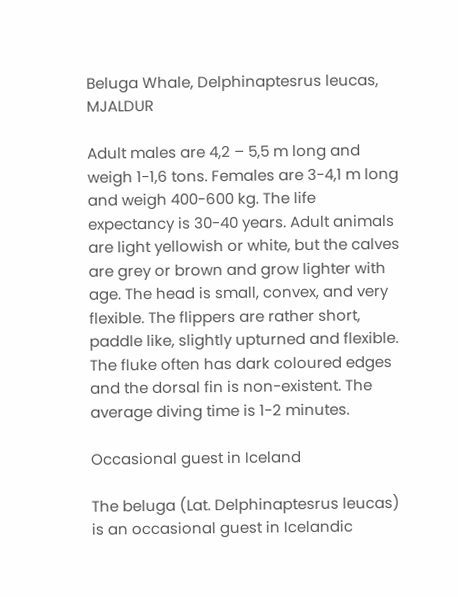Beluga Whale, Delphinaptesrus leucas, MJALDUR

Adult males are 4,2 – 5,5 m long and weigh 1-1,6 tons. Females are 3-4,1 m long and weigh 400-600 kg. The life expectancy is 30-40 years. Adult animals are light yellowish or white, but the calves are grey or brown and grow lighter with age. The head is small, convex, and very flexible. The flippers are rather short, paddle like, slightly upturned and flexible. The fluke often has dark coloured edges and the dorsal fin is non-existent. The average diving time is 1-2 minutes.

Occasional guest in Iceland

The beluga (Lat. Delphinaptesrus leucas) is an occasional guest in Icelandic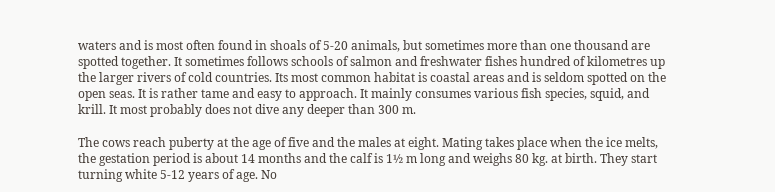waters and is most often found in shoals of 5-20 animals, but sometimes more than one thousand are spotted together. It sometimes follows schools of salmon and freshwater fishes hundred of kilometres up the larger rivers of cold countries. Its most common habitat is coastal areas and is seldom spotted on the open seas. It is rather tame and easy to approach. It mainly consumes various fish species, squid, and krill. It most probably does not dive any deeper than 300 m.

The cows reach puberty at the age of five and the males at eight. Mating takes place when the ice melts, the gestation period is about 14 months and the calf is 1½ m long and weighs 80 kg. at birth. They start turning white 5-12 years of age. No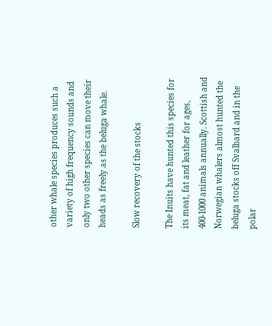other whale species produces such a variety of high frequency sounds and only two other species can move their heads as freely as the beluga whale.

Slow recovery of the stocks

The Inuits have hunted this species for its meat, fat and leather for ages, 400-1000 animals annually. Scottish and Norwegian whalers almost hunted the beluga stocks off Svalbard and in the polar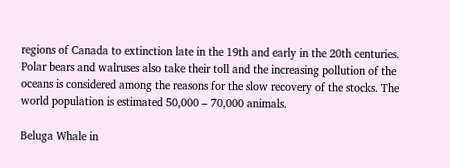regions of Canada to extinction late in the 19th and early in the 20th centuries. Polar bears and walruses also take their toll and the increasing pollution of the oceans is considered among the reasons for the slow recovery of the stocks. The world population is estimated 50,000 – 70,000 animals.

Beluga Whale in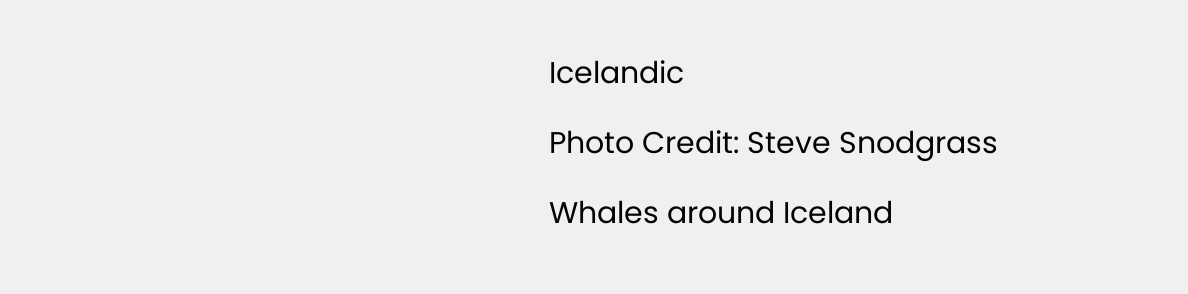Icelandic

Photo Credit: Steve Snodgrass

Whales around Iceland